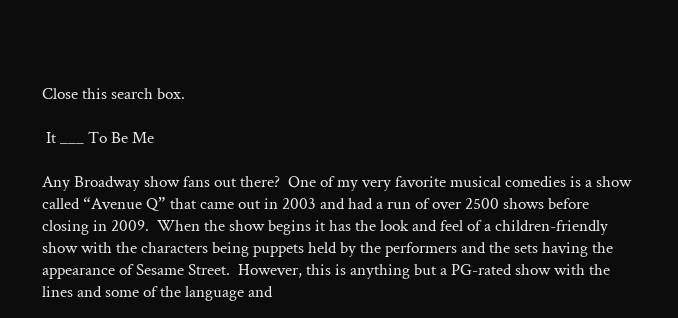Close this search box.

 It ___ To Be Me

Any Broadway show fans out there?  One of my very favorite musical comedies is a show called “Avenue Q” that came out in 2003 and had a run of over 2500 shows before closing in 2009.  When the show begins it has the look and feel of a children-friendly show with the characters being puppets held by the performers and the sets having the appearance of Sesame Street.  However, this is anything but a PG-rated show with the lines and some of the language and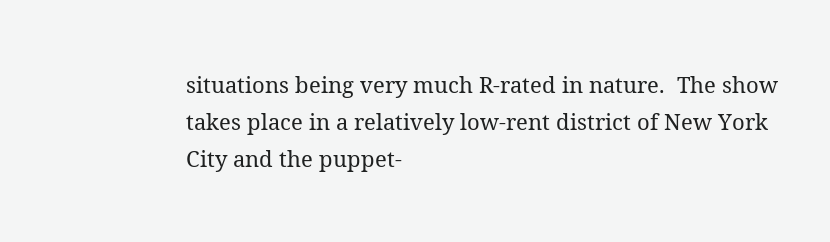situations being very much R-rated in nature.  The show takes place in a relatively low-rent district of New York City and the puppet-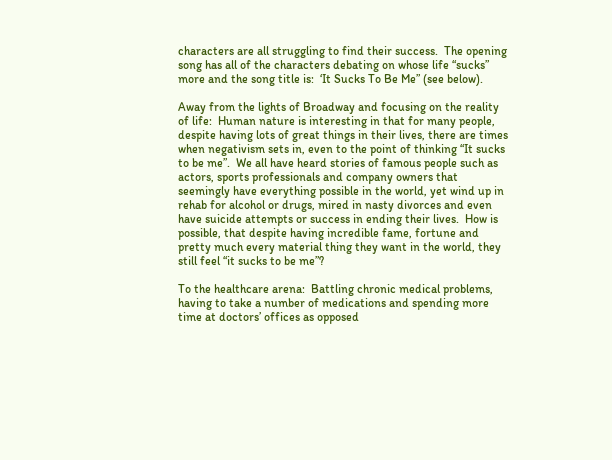characters are all struggling to find their success.  The opening song has all of the characters debating on whose life “sucks” more and the song title is:  ‘It Sucks To Be Me” (see below).

Away from the lights of Broadway and focusing on the reality of life:  Human nature is interesting in that for many people, despite having lots of great things in their lives, there are times when negativism sets in, even to the point of thinking “It sucks to be me”.  We all have heard stories of famous people such as actors, sports professionals and company owners that seemingly have everything possible in the world, yet wind up in rehab for alcohol or drugs, mired in nasty divorces and even have suicide attempts or success in ending their lives.  How is possible, that despite having incredible fame, fortune and pretty much every material thing they want in the world, they still feel “it sucks to be me”?

To the healthcare arena:  Battling chronic medical problems, having to take a number of medications and spending more time at doctors’ offices as opposed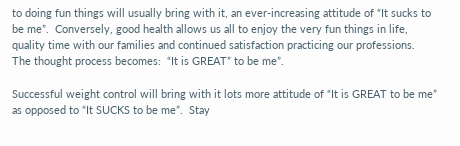to doing fun things will usually bring with it, an ever-increasing attitude of “It sucks to be me”.  Conversely, good health allows us all to enjoy the very fun things in life, quality time with our families and continued satisfaction practicing our professions.  The thought process becomes:  “It is GREAT” to be me”.

Successful weight control will bring with it lots more attitude of “It is GREAT to be me” as opposed to “It SUCKS to be me”.  Stay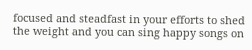focused and steadfast in your efforts to shed the weight and you can sing happy songs on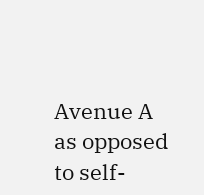Avenue A as opposed to self-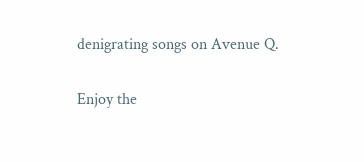denigrating songs on Avenue Q.

Enjoy the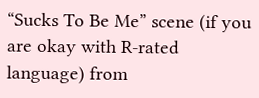“Sucks To Be Me” scene (if you are okay with R-rated language) from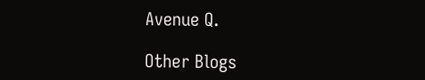Avenue Q.

Other Blogs